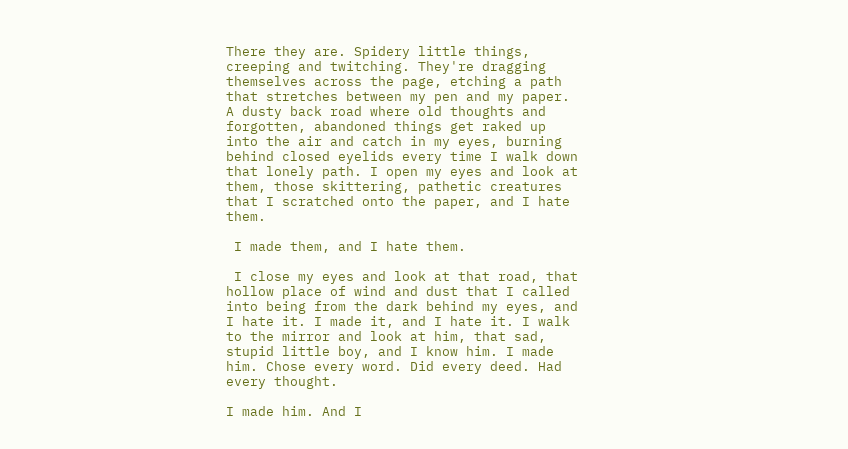There they are. Spidery little things, creeping and twitching. They're dragging themselves across the page, etching a path that stretches between my pen and my paper. A dusty back road where old thoughts and forgotten, abandoned things get raked up into the air and catch in my eyes, burning behind closed eyelids every time I walk down that lonely path. I open my eyes and look at them, those skittering, pathetic creatures that I scratched onto the paper, and I hate them.

 I made them, and I hate them.

 I close my eyes and look at that road, that hollow place of wind and dust that I called into being from the dark behind my eyes, and I hate it. I made it, and I hate it. I walk to the mirror and look at him, that sad, stupid little boy, and I know him. I made him. Chose every word. Did every deed. Had every thought.

I made him. And I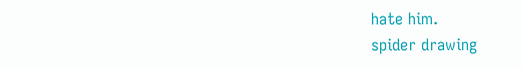hate him.
spider drawing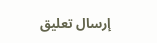إرسال تعليق